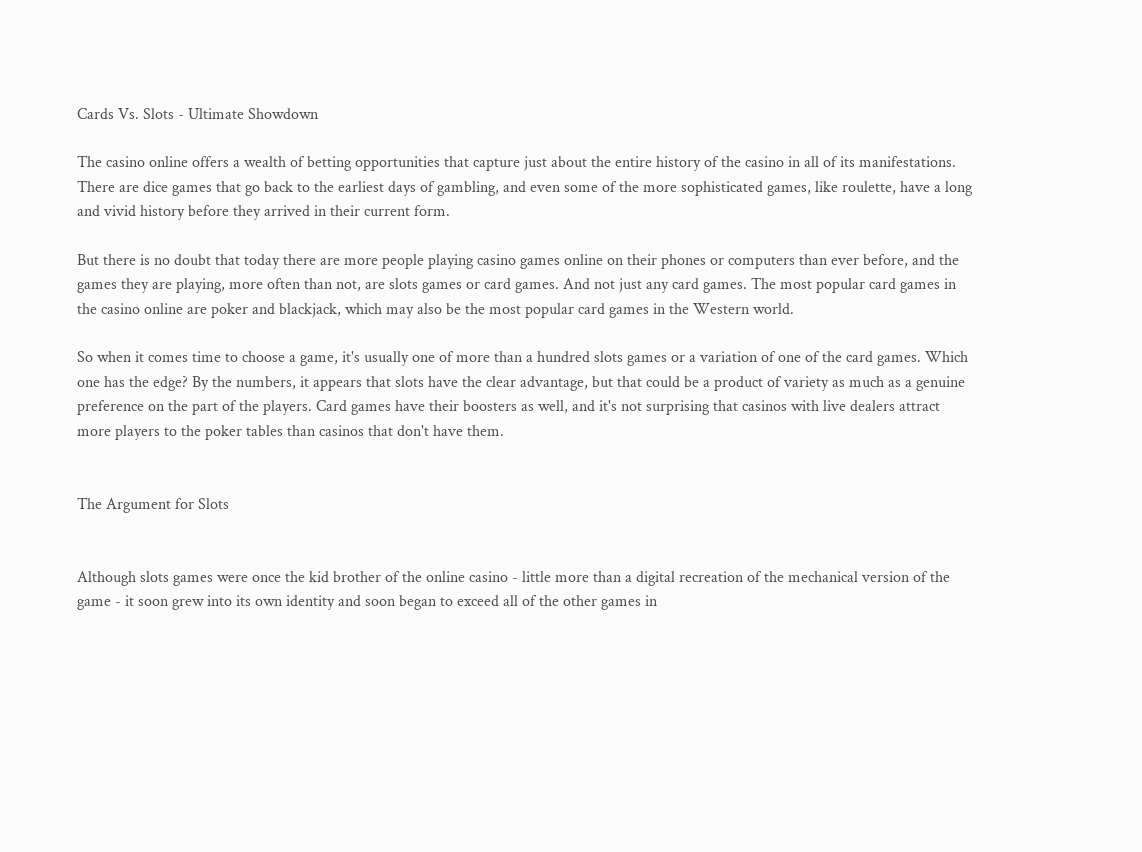Cards Vs. Slots - Ultimate Showdown

The casino online offers a wealth of betting opportunities that capture just about the entire history of the casino in all of its manifestations. There are dice games that go back to the earliest days of gambling, and even some of the more sophisticated games, like roulette, have a long and vivid history before they arrived in their current form.

But there is no doubt that today there are more people playing casino games online on their phones or computers than ever before, and the games they are playing, more often than not, are slots games or card games. And not just any card games. The most popular card games in the casino online are poker and blackjack, which may also be the most popular card games in the Western world.

So when it comes time to choose a game, it's usually one of more than a hundred slots games or a variation of one of the card games. Which one has the edge? By the numbers, it appears that slots have the clear advantage, but that could be a product of variety as much as a genuine preference on the part of the players. Card games have their boosters as well, and it's not surprising that casinos with live dealers attract more players to the poker tables than casinos that don't have them.


The Argument for Slots


Although slots games were once the kid brother of the online casino - little more than a digital recreation of the mechanical version of the game - it soon grew into its own identity and soon began to exceed all of the other games in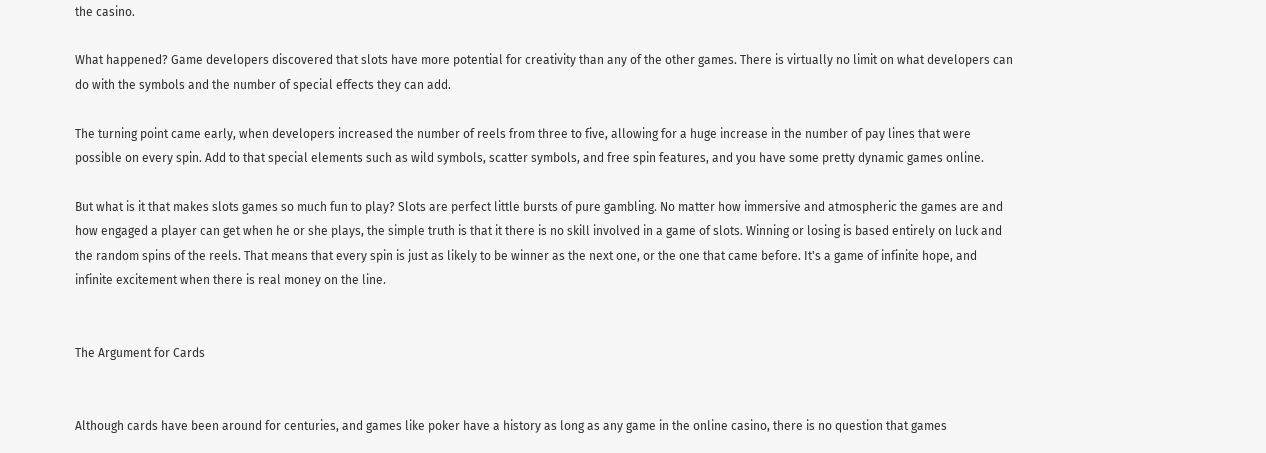the casino.

What happened? Game developers discovered that slots have more potential for creativity than any of the other games. There is virtually no limit on what developers can do with the symbols and the number of special effects they can add.

The turning point came early, when developers increased the number of reels from three to five, allowing for a huge increase in the number of pay lines that were possible on every spin. Add to that special elements such as wild symbols, scatter symbols, and free spin features, and you have some pretty dynamic games online.

But what is it that makes slots games so much fun to play? Slots are perfect little bursts of pure gambling. No matter how immersive and atmospheric the games are and how engaged a player can get when he or she plays, the simple truth is that it there is no skill involved in a game of slots. Winning or losing is based entirely on luck and the random spins of the reels. That means that every spin is just as likely to be winner as the next one, or the one that came before. It's a game of infinite hope, and infinite excitement when there is real money on the line.


The Argument for Cards


Although cards have been around for centuries, and games like poker have a history as long as any game in the online casino, there is no question that games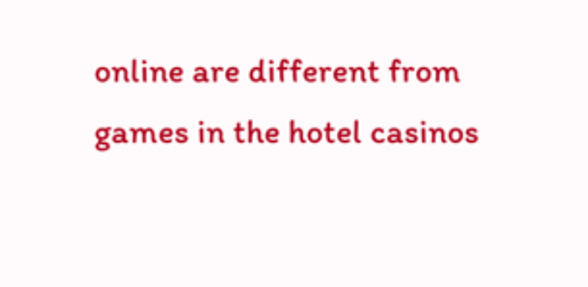online are different from games in the hotel casinos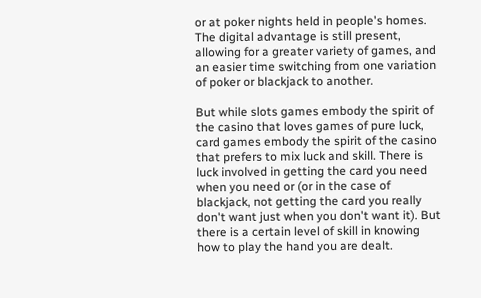or at poker nights held in people's homes. The digital advantage is still present, allowing for a greater variety of games, and an easier time switching from one variation of poker or blackjack to another.

But while slots games embody the spirit of the casino that loves games of pure luck, card games embody the spirit of the casino that prefers to mix luck and skill. There is luck involved in getting the card you need when you need or (or in the case of blackjack, not getting the card you really don't want just when you don't want it). But there is a certain level of skill in knowing how to play the hand you are dealt.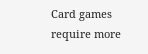Card games require more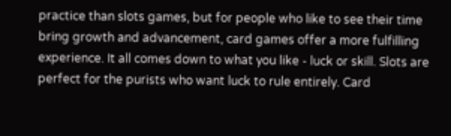practice than slots games, but for people who like to see their time bring growth and advancement, card games offer a more fulfilling experience. It all comes down to what you like - luck or skill. Slots are perfect for the purists who want luck to rule entirely. Card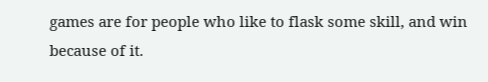games are for people who like to flask some skill, and win because of it.